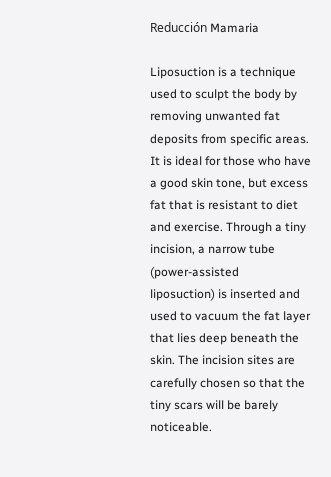Reducción Mamaria

Liposuction is a technique used to sculpt the body by removing unwanted fat deposits from specific areas. It is ideal for those who have a good skin tone, but excess fat that is resistant to diet and exercise. Through a tiny incision, a narrow tube (power-assisted
liposuction) is inserted and used to vacuum the fat layer that lies deep beneath the skin. The incision sites are carefully chosen so that the tiny scars will be barely noticeable.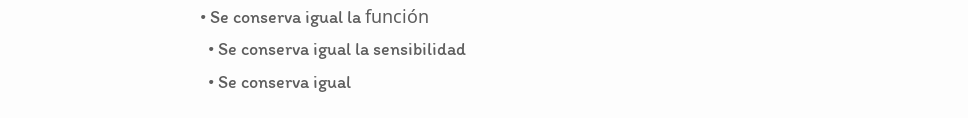• Se conserva igual la función
  • Se conserva igual la sensibilidad
  • Se conserva igual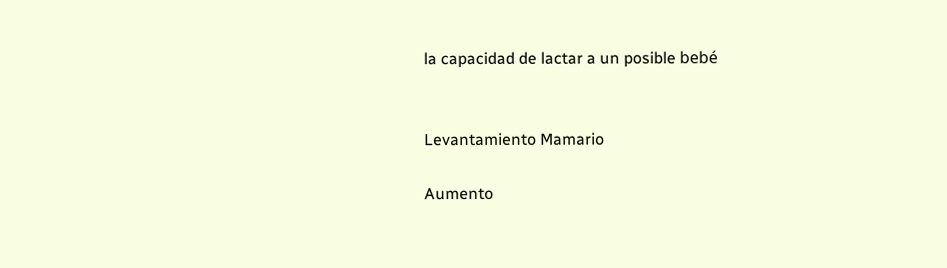la capacidad de lactar a un posible bebé


Levantamiento Mamario

Aumento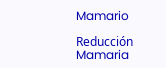Mamario

Reducción Mamaria